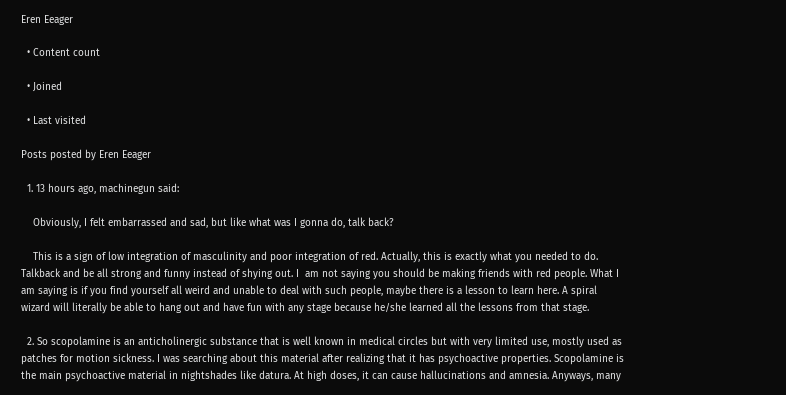Eren Eeager

  • Content count

  • Joined

  • Last visited

Posts posted by Eren Eeager

  1. 13 hours ago, machinegun said:

    Obviously, I felt embarrassed and sad, but like what was I gonna do, talk back?

    This is a sign of low integration of masculinity and poor integration of red. Actually, this is exactly what you needed to do. Talkback and be all strong and funny instead of shying out. I  am not saying you should be making friends with red people. What I am saying is if you find yourself all weird and unable to deal with such people, maybe there is a lesson to learn here. A spiral wizard will literally be able to hang out and have fun with any stage because he/she learned all the lessons from that stage.

  2. So scopolamine is an anticholinergic substance that is well known in medical circles but with very limited use, mostly used as patches for motion sickness. I was searching about this material after realizing that it has psychoactive properties. Scopolamine is the main psychoactive material in nightshades like datura. At high doses, it can cause hallucinations and amnesia. Anyways, many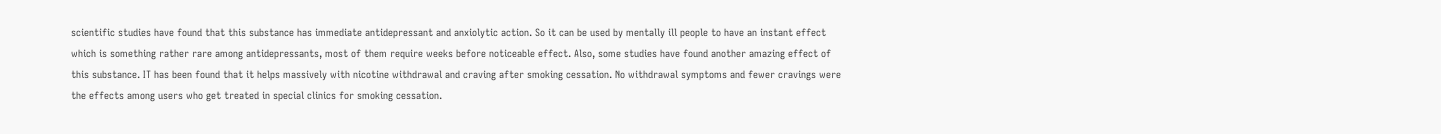scientific studies have found that this substance has immediate antidepressant and anxiolytic action. So it can be used by mentally ill people to have an instant effect which is something rather rare among antidepressants, most of them require weeks before noticeable effect. Also, some studies have found another amazing effect of this substance. IT has been found that it helps massively with nicotine withdrawal and craving after smoking cessation. No withdrawal symptoms and fewer cravings were the effects among users who get treated in special clinics for smoking cessation.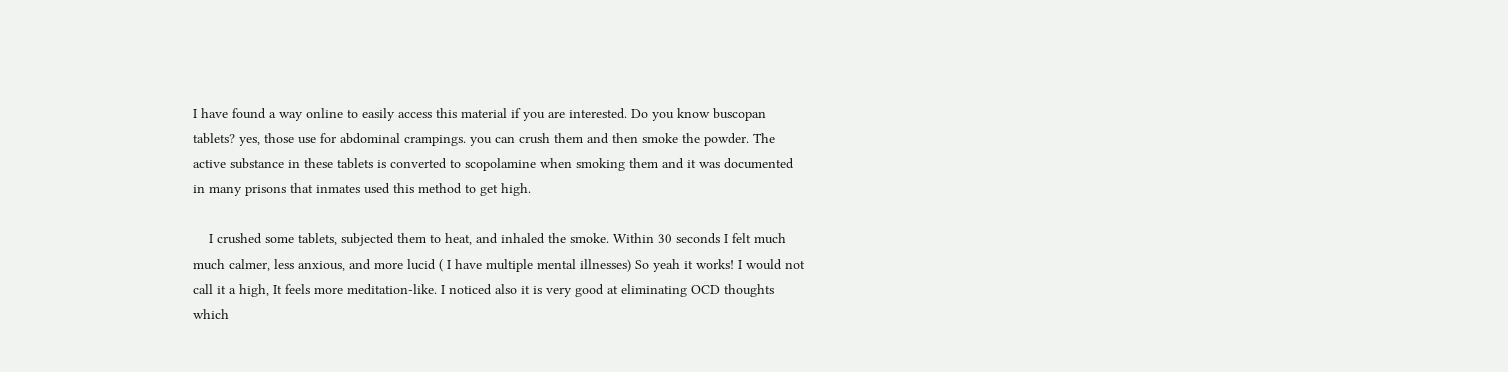I have found a way online to easily access this material if you are interested. Do you know buscopan tablets? yes, those use for abdominal crampings. you can crush them and then smoke the powder. The active substance in these tablets is converted to scopolamine when smoking them and it was documented in many prisons that inmates used this method to get high.

    I crushed some tablets, subjected them to heat, and inhaled the smoke. Within 30 seconds I felt much much calmer, less anxious, and more lucid ( I have multiple mental illnesses) So yeah it works! I would not call it a high, It feels more meditation-like. I noticed also it is very good at eliminating OCD thoughts which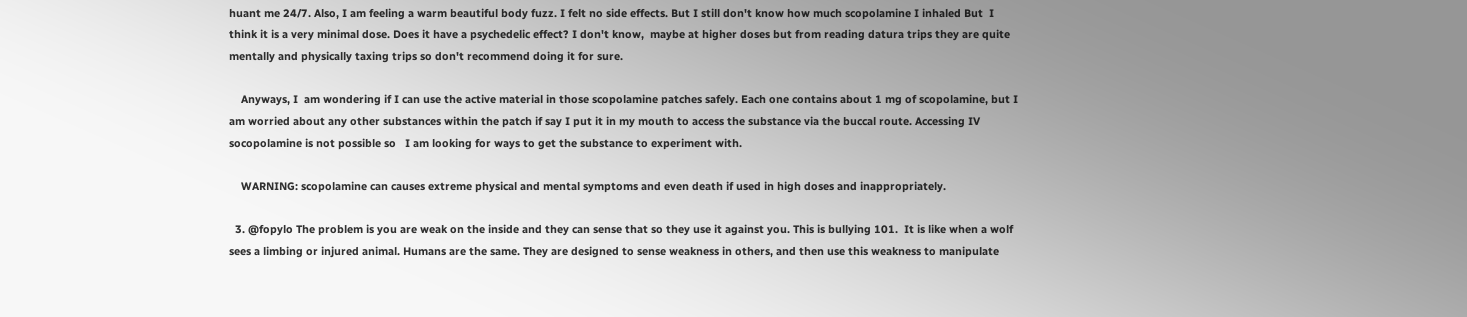huant me 24/7. Also, I am feeling a warm beautiful body fuzz. I felt no side effects. But I still don't know how much scopolamine I inhaled But  I think it is a very minimal dose. Does it have a psychedelic effect? I don't know,  maybe at higher doses but from reading datura trips they are quite mentally and physically taxing trips so don't recommend doing it for sure.

    Anyways, I  am wondering if I can use the active material in those scopolamine patches safely. Each one contains about 1 mg of scopolamine, but I am worried about any other substances within the patch if say I put it in my mouth to access the substance via the buccal route. Accessing IV socopolamine is not possible so   I am looking for ways to get the substance to experiment with.

    WARNING: scopolamine can causes extreme physical and mental symptoms and even death if used in high doses and inappropriately.

  3. @fopylo The problem is you are weak on the inside and they can sense that so they use it against you. This is bullying 101.  It is like when a wolf sees a limbing or injured animal. Humans are the same. They are designed to sense weakness in others, and then use this weakness to manipulate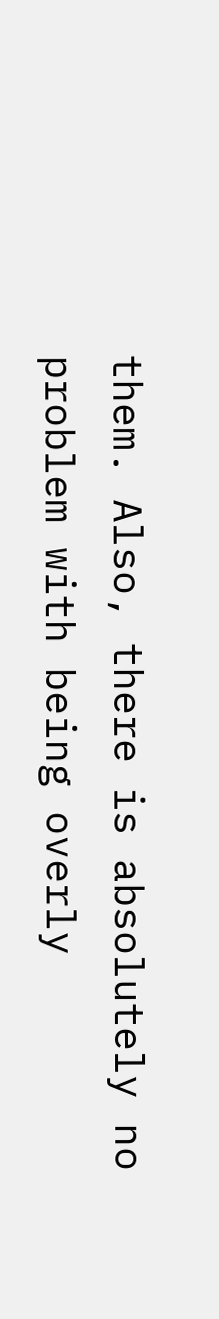them. Also, there is absolutely no problem with being overly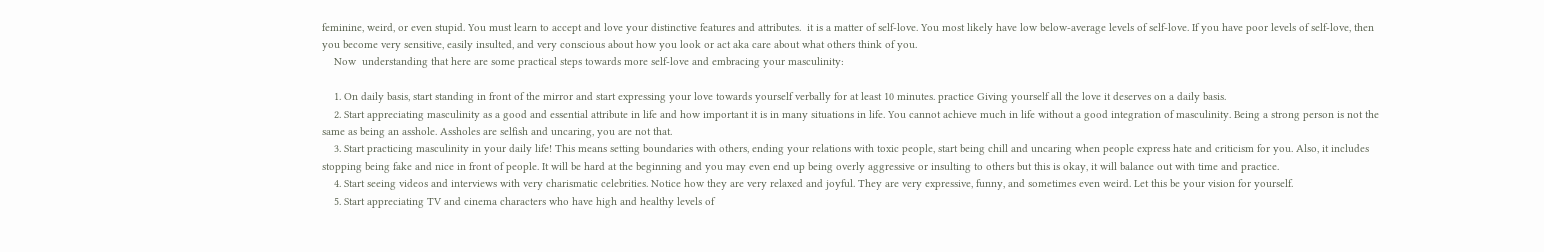feminine, weird, or even stupid. You must learn to accept and love your distinctive features and attributes.  it is a matter of self-love. You most likely have low below-average levels of self-love. If you have poor levels of self-love, then you become very sensitive, easily insulted, and very conscious about how you look or act aka care about what others think of you.
    Now  understanding that here are some practical steps towards more self-love and embracing your masculinity:

    1. On daily basis, start standing in front of the mirror and start expressing your love towards yourself verbally for at least 10 minutes. practice Giving yourself all the love it deserves on a daily basis.
    2. Start appreciating masculinity as a good and essential attribute in life and how important it is in many situations in life. You cannot achieve much in life without a good integration of masculinity. Being a strong person is not the same as being an asshole. Assholes are selfish and uncaring, you are not that.
    3. Start practicing masculinity in your daily life! This means setting boundaries with others, ending your relations with toxic people, start being chill and uncaring when people express hate and criticism for you. Also, it includes stopping being fake and nice in front of people. It will be hard at the beginning and you may even end up being overly aggressive or insulting to others but this is okay, it will balance out with time and practice.
    4. Start seeing videos and interviews with very charismatic celebrities. Notice how they are very relaxed and joyful. They are very expressive, funny, and sometimes even weird. Let this be your vision for yourself.
    5. Start appreciating TV and cinema characters who have high and healthy levels of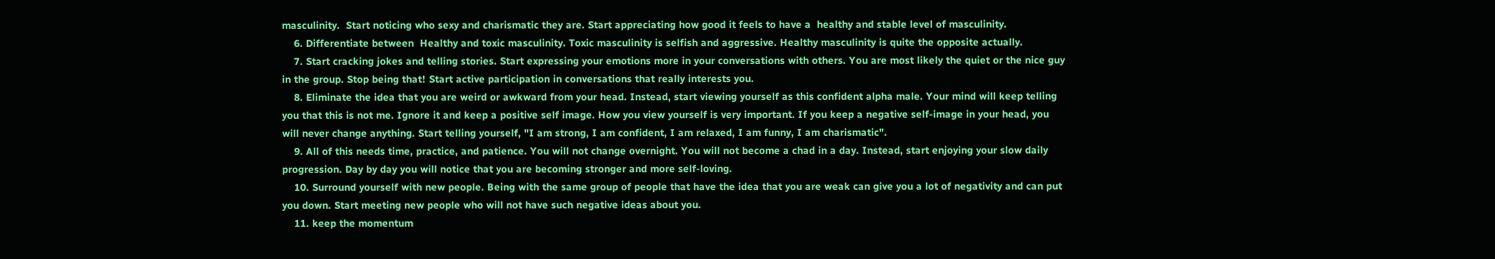masculinity.  Start noticing who sexy and charismatic they are. Start appreciating how good it feels to have a  healthy and stable level of masculinity.
    6. Differentiate between  Healthy and toxic masculinity. Toxic masculinity is selfish and aggressive. Healthy masculinity is quite the opposite actually.
    7. Start cracking jokes and telling stories. Start expressing your emotions more in your conversations with others. You are most likely the quiet or the nice guy in the group. Stop being that! Start active participation in conversations that really interests you.
    8. Eliminate the idea that you are weird or awkward from your head. Instead, start viewing yourself as this confident alpha male. Your mind will keep telling you that this is not me. Ignore it and keep a positive self image. How you view yourself is very important. If you keep a negative self-image in your head, you will never change anything. Start telling yourself, "I am strong, I am confident, I am relaxed, I am funny, I am charismatic".
    9. All of this needs time, practice, and patience. You will not change overnight. You will not become a chad in a day. Instead, start enjoying your slow daily progression. Day by day you will notice that you are becoming stronger and more self-loving.
    10. Surround yourself with new people. Being with the same group of people that have the idea that you are weak can give you a lot of negativity and can put you down. Start meeting new people who will not have such negative ideas about you.
    11. keep the momentum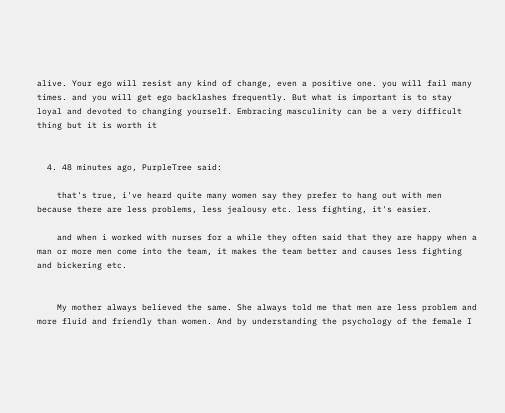alive. Your ego will resist any kind of change, even a positive one. you will fail many times. and you will get ego backlashes frequently. But what is important is to stay loyal and devoted to changing yourself. Embracing masculinity can be a very difficult thing but it is worth it


  4. 48 minutes ago, PurpleTree said:

    that's true, i've heard quite many women say they prefer to hang out with men because there are less problems, less jealousy etc. less fighting, it's easier.

    and when i worked with nurses for a while they often said that they are happy when a man or more men come into the team, it makes the team better and causes less fighting and bickering etc.


    My mother always believed the same. She always told me that men are less problem and more fluid and friendly than women. And by understanding the psychology of the female I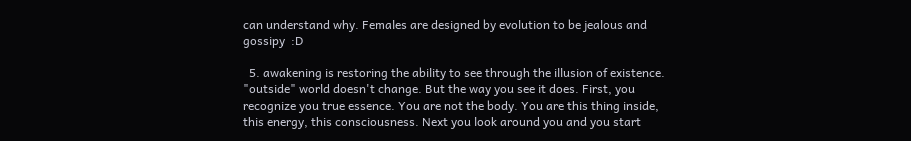can understand why. Females are designed by evolution to be jealous and gossipy  :D

  5. awakening is restoring the ability to see through the illusion of existence. "outside" world doesn't change. But the way you see it does. First, you recognize you true essence. You are not the body. You are this thing inside, this energy, this consciousness. Next you look around you and you start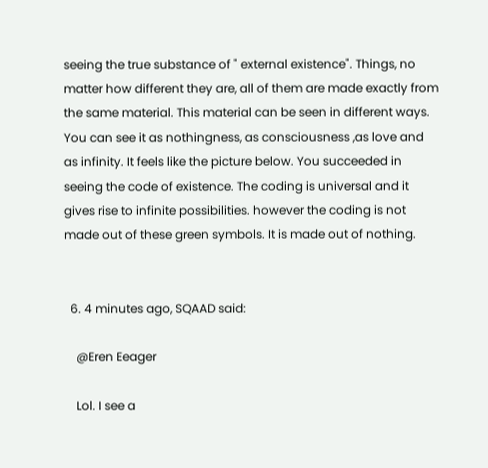seeing the true substance of " external existence". Things, no matter how different they are, all of them are made exactly from the same material. This material can be seen in different ways. You can see it as nothingness, as consciousness ,as love and as infinity. It feels like the picture below. You succeeded in seeing the code of existence. The coding is universal and it gives rise to infinite possibilities. however the coding is not made out of these green symbols. It is made out of nothing.


  6. 4 minutes ago, SQAAD said:

    @Eren Eeager

    Lol. I see a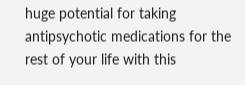huge potential for taking antipsychotic medications for the rest of your life with this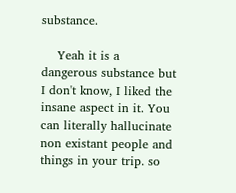substance.

    Yeah it is a dangerous substance but I don't know, I liked the insane aspect in it. You can literally hallucinate non existant people and things in your trip. so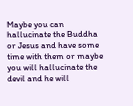Maybe you can hallucinate the Buddha or Jesus and have some time with them or maybe you will hallucinate the devil and he will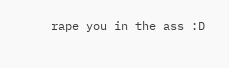rape you in the ass :D